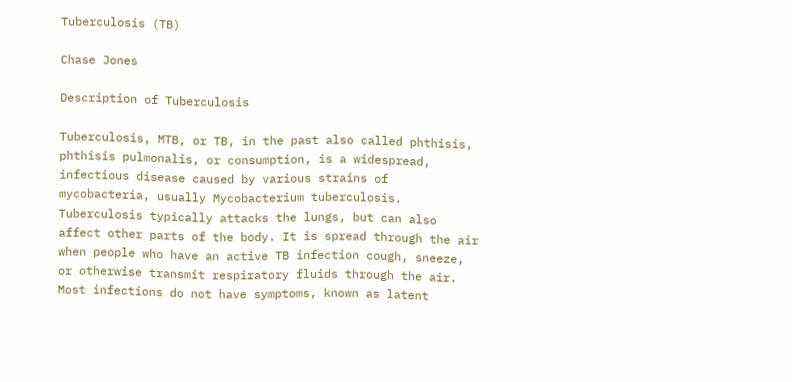Tuberculosis (TB)

Chase Jones

Description of Tuberculosis

Tuberculosis, MTB, or TB, in the past also called phthisis, phthisis pulmonalis, or consumption, is a widespread, infectious disease caused by various strains of mycobacteria, usually Mycobacterium tuberculosis. Tuberculosis typically attacks the lungs, but can also affect other parts of the body. It is spread through the air when people who have an active TB infection cough, sneeze, or otherwise transmit respiratory fluids through the air. Most infections do not have symptoms, known as latent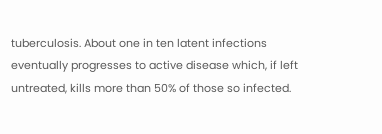tuberculosis. About one in ten latent infections eventually progresses to active disease which, if left untreated, kills more than 50% of those so infected.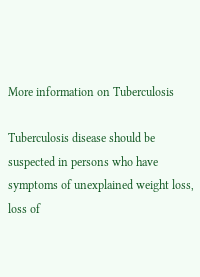More information on Tuberculosis

Tuberculosis disease should be suspected in persons who have symptoms of unexplained weight loss, loss of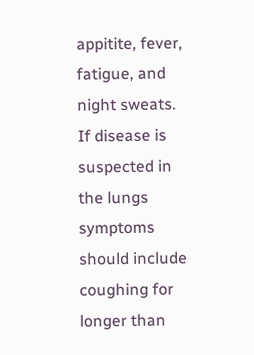appitite, fever, fatigue, and night sweats. If disease is suspected in the lungs symptoms should include coughing for longer than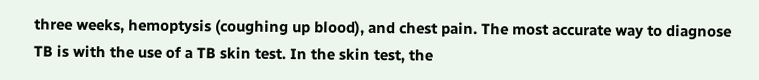three weeks, hemoptysis (coughing up blood), and chest pain. The most accurate way to diagnose TB is with the use of a TB skin test. In the skin test, the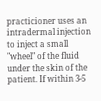practicioner uses an intradermal injection to inject a small "wheel" of the fluid under the skin of the patient. If within 3-5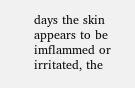days the skin appears to be imflammed or irritated, the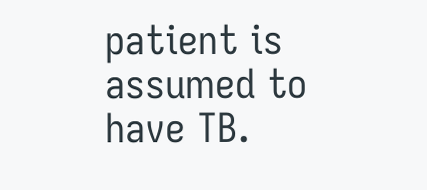patient is assumed to have TB.